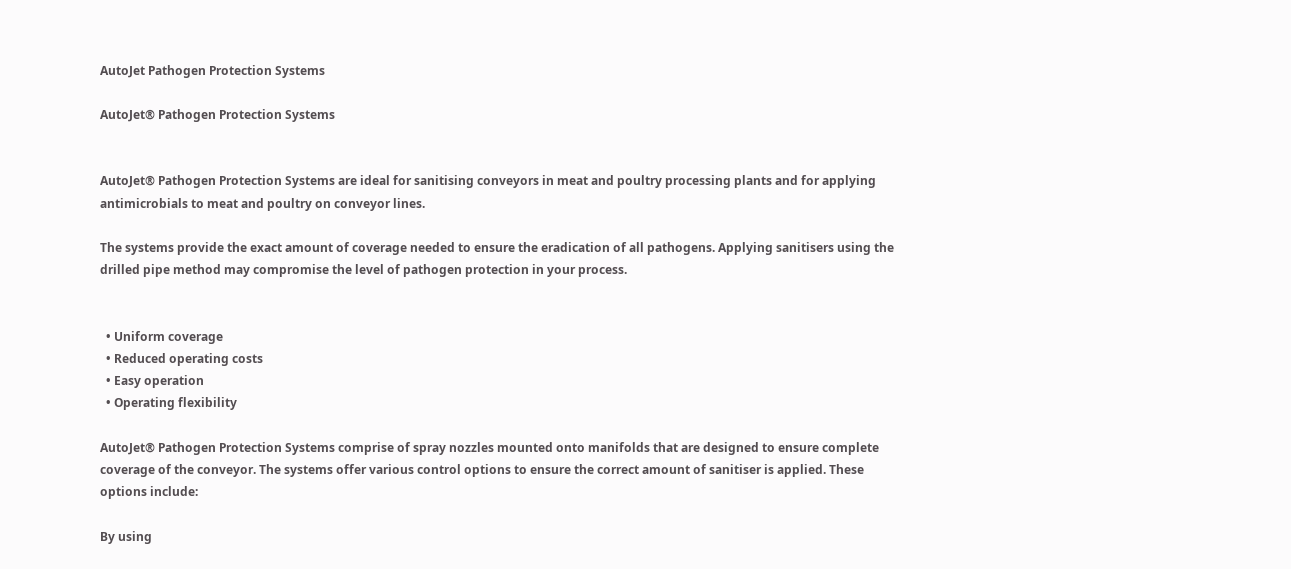AutoJet Pathogen Protection Systems

AutoJet® Pathogen Protection Systems


AutoJet® Pathogen Protection Systems are ideal for sanitising conveyors in meat and poultry processing plants and for applying antimicrobials to meat and poultry on conveyor lines.

The systems provide the exact amount of coverage needed to ensure the eradication of all pathogens. Applying sanitisers using the drilled pipe method may compromise the level of pathogen protection in your process.


  • Uniform coverage
  • Reduced operating costs
  • Easy operation
  • Operating flexibility

AutoJet® Pathogen Protection Systems comprise of spray nozzles mounted onto manifolds that are designed to ensure complete coverage of the conveyor. The systems offer various control options to ensure the correct amount of sanitiser is applied. These options include:

By using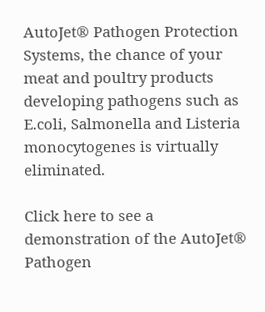AutoJet® Pathogen Protection Systems, the chance of your meat and poultry products developing pathogens such as E.coli, Salmonella and Listeria monocytogenes is virtually eliminated.

Click here to see a demonstration of the AutoJet® Pathogen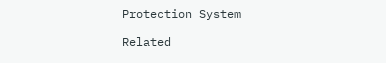Protection System

Related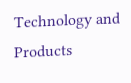Technology and Products